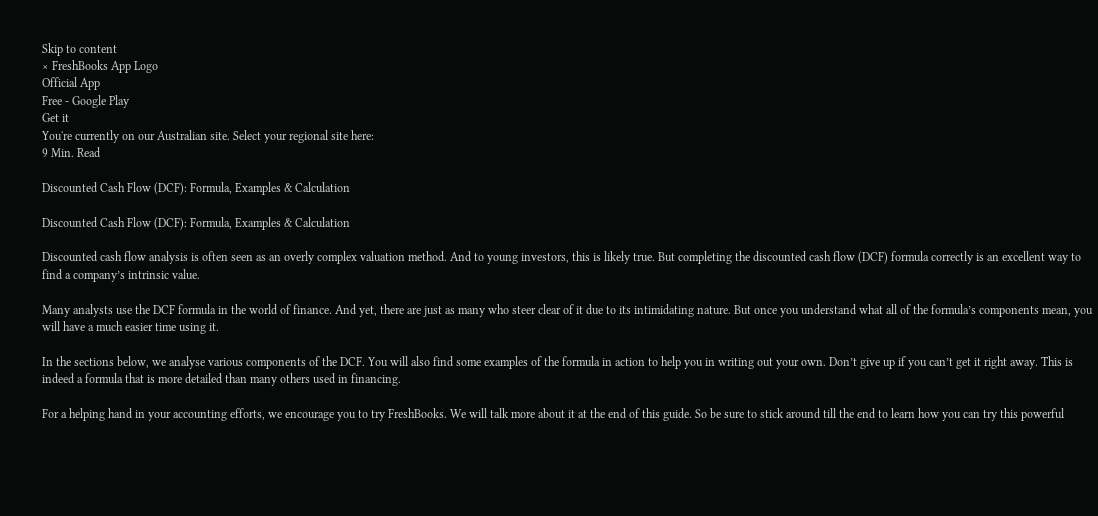Skip to content
× FreshBooks App Logo
Official App
Free - Google Play
Get it
You're currently on our Australian site. Select your regional site here:
9 Min. Read

Discounted Cash Flow (DCF): Formula, Examples & Calculation

Discounted Cash Flow (DCF): Formula, Examples & Calculation

Discounted cash flow analysis is often seen as an overly complex valuation method. And to young investors, this is likely true. But completing the discounted cash flow (DCF) formula correctly is an excellent way to find a company’s intrinsic value.

Many analysts use the DCF formula in the world of finance. And yet, there are just as many who steer clear of it due to its intimidating nature. But once you understand what all of the formula’s components mean, you will have a much easier time using it.

In the sections below, we analyse various components of the DCF. You will also find some examples of the formula in action to help you in writing out your own. Don’t give up if you can’t get it right away. This is indeed a formula that is more detailed than many others used in financing.

For a helping hand in your accounting efforts, we encourage you to try FreshBooks. We will talk more about it at the end of this guide. So be sure to stick around till the end to learn how you can try this powerful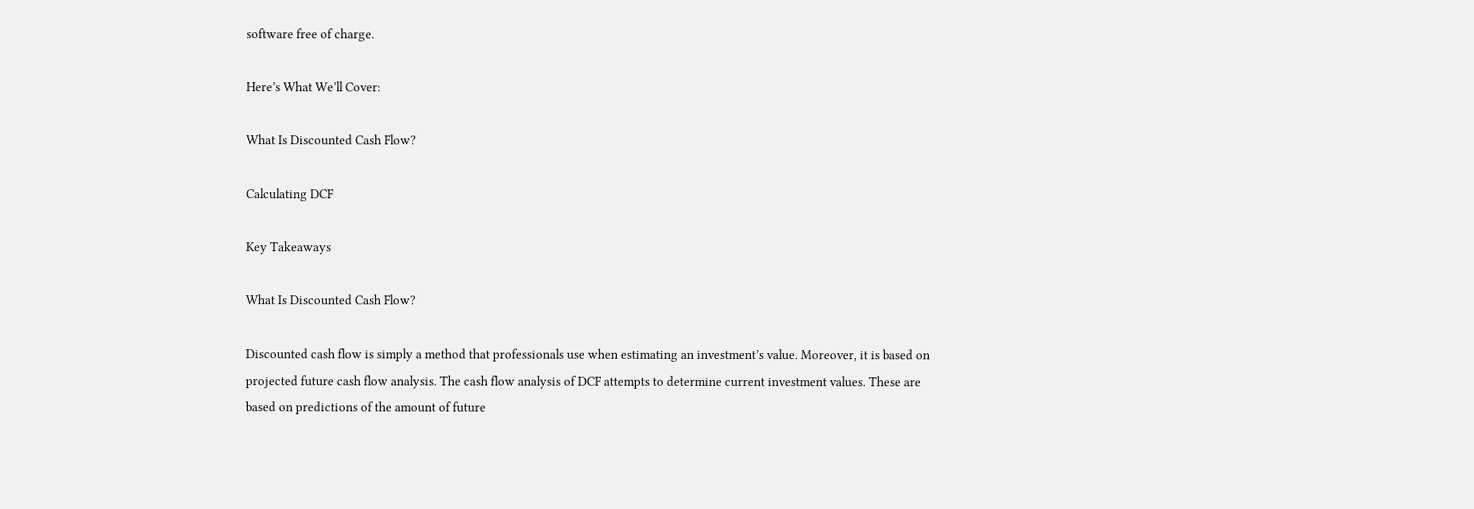software free of charge.

Here’s What We’ll Cover:

What Is Discounted Cash Flow?

Calculating DCF

Key Takeaways

What Is Discounted Cash Flow?

Discounted cash flow is simply a method that professionals use when estimating an investment’s value. Moreover, it is based on projected future cash flow analysis. The cash flow analysis of DCF attempts to determine current investment values. These are based on predictions of the amount of future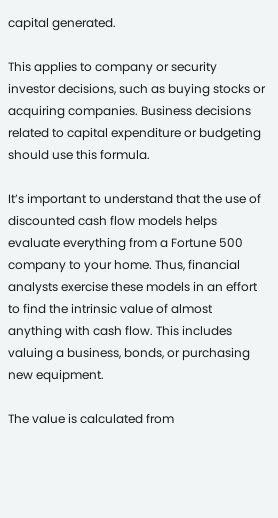capital generated.

This applies to company or security investor decisions, such as buying stocks or acquiring companies. Business decisions related to capital expenditure or budgeting should use this formula.

It’s important to understand that the use of discounted cash flow models helps evaluate everything from a Fortune 500 company to your home. Thus, financial analysts exercise these models in an effort to find the intrinsic value of almost anything with cash flow. This includes valuing a business, bonds, or purchasing new equipment.

The value is calculated from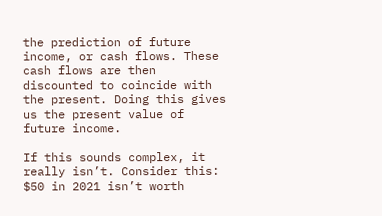the prediction of future income, or cash flows. These cash flows are then discounted to coincide with the present. Doing this gives us the present value of future income.

If this sounds complex, it really isn’t. Consider this: $50 in 2021 isn’t worth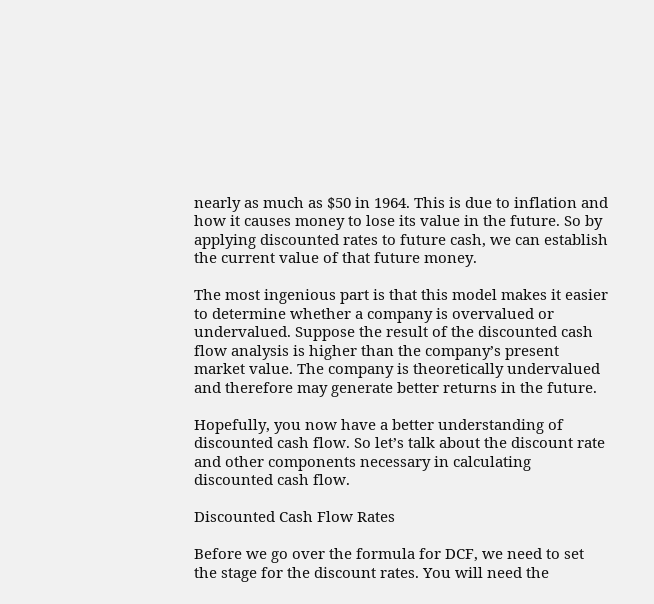nearly as much as $50 in 1964. This is due to inflation and how it causes money to lose its value in the future. So by applying discounted rates to future cash, we can establish the current value of that future money.

The most ingenious part is that this model makes it easier to determine whether a company is overvalued or undervalued. Suppose the result of the discounted cash flow analysis is higher than the company’s present market value. The company is theoretically undervalued and therefore may generate better returns in the future.

Hopefully, you now have a better understanding of discounted cash flow. So let’s talk about the discount rate and other components necessary in calculating discounted cash flow.

Discounted Cash Flow Rates

Before we go over the formula for DCF, we need to set the stage for the discount rates. You will need the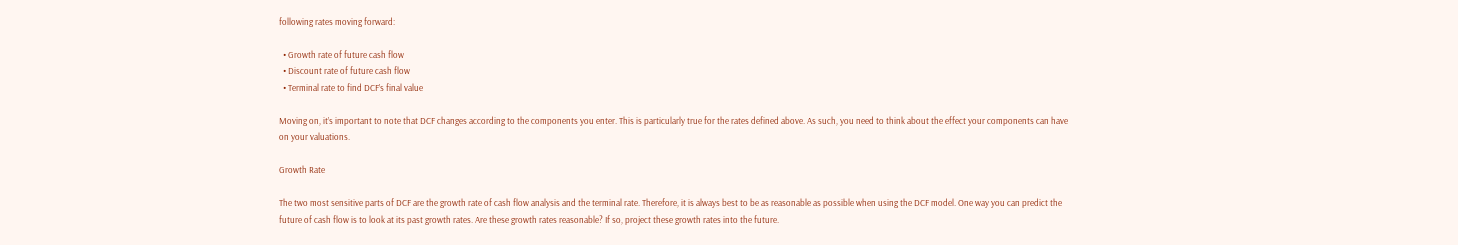following rates moving forward:

  • Growth rate of future cash flow
  • Discount rate of future cash flow
  • Terminal rate to find DCF’s final value

Moving on, it’s important to note that DCF changes according to the components you enter. This is particularly true for the rates defined above. As such, you need to think about the effect your components can have on your valuations.

Growth Rate

The two most sensitive parts of DCF are the growth rate of cash flow analysis and the terminal rate. Therefore, it is always best to be as reasonable as possible when using the DCF model. One way you can predict the future of cash flow is to look at its past growth rates. Are these growth rates reasonable? If so, project these growth rates into the future.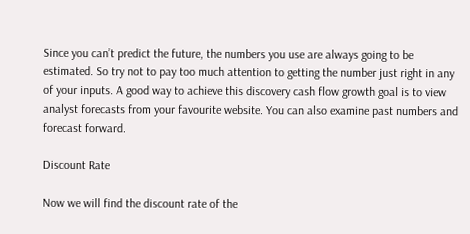Since you can’t predict the future, the numbers you use are always going to be estimated. So try not to pay too much attention to getting the number just right in any of your inputs. A good way to achieve this discovery cash flow growth goal is to view analyst forecasts from your favourite website. You can also examine past numbers and forecast forward.

Discount Rate

Now we will find the discount rate of the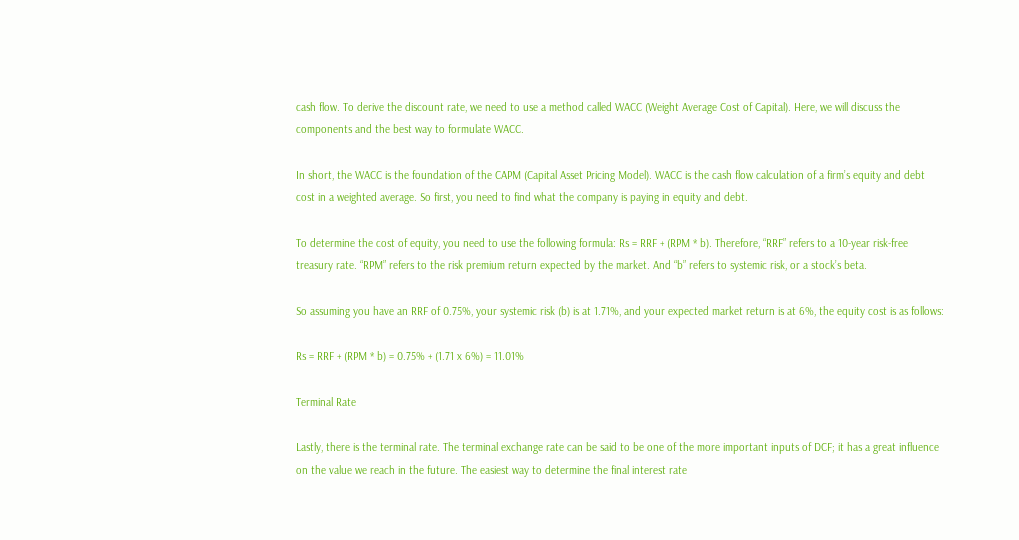cash flow. To derive the discount rate, we need to use a method called WACC (Weight Average Cost of Capital). Here, we will discuss the components and the best way to formulate WACC.

In short, the WACC is the foundation of the CAPM (Capital Asset Pricing Model). WACC is the cash flow calculation of a firm’s equity and debt cost in a weighted average. So first, you need to find what the company is paying in equity and debt.

To determine the cost of equity, you need to use the following formula: Rs = RRF + (RPM * b). Therefore, “RRF” refers to a 10-year risk-free treasury rate. “RPM” refers to the risk premium return expected by the market. And “b” refers to systemic risk, or a stock’s beta.

So assuming you have an RRF of 0.75%, your systemic risk (b) is at 1.71%, and your expected market return is at 6%, the equity cost is as follows:

Rs = RRF + (RPM * b) = 0.75% + (1.71 x 6%) = 11.01%

Terminal Rate

Lastly, there is the terminal rate. The terminal exchange rate can be said to be one of the more important inputs of DCF; it has a great influence on the value we reach in the future. The easiest way to determine the final interest rate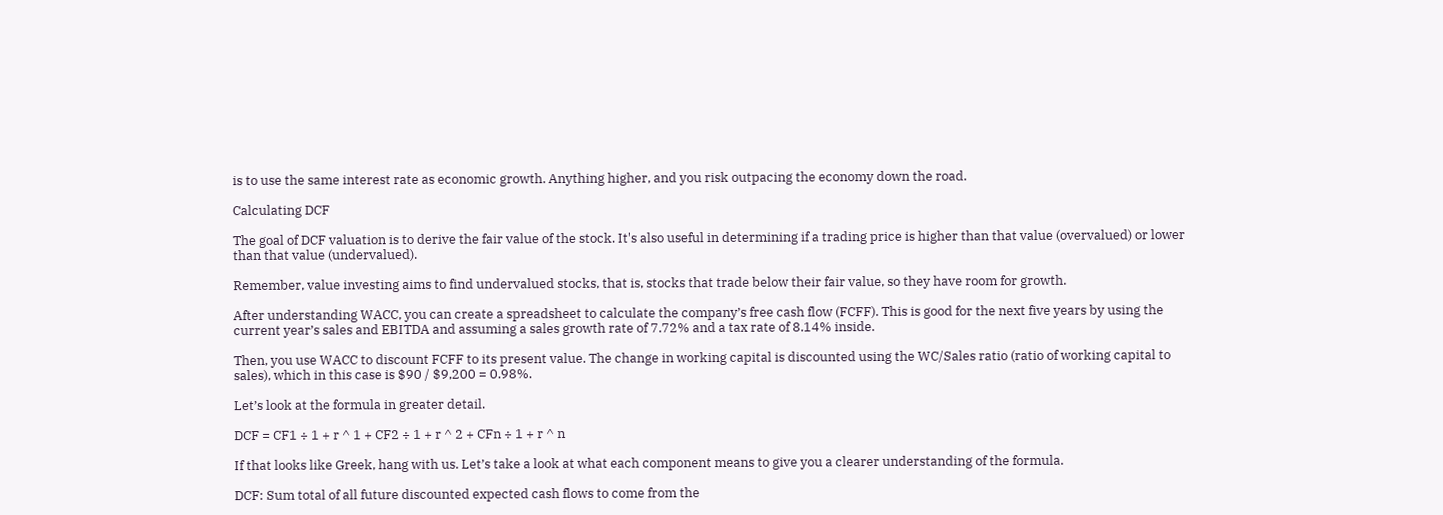is to use the same interest rate as economic growth. Anything higher, and you risk outpacing the economy down the road.

Calculating DCF

The goal of DCF valuation is to derive the fair value of the stock. It's also useful in determining if a trading price is higher than that value (overvalued) or lower than that value (undervalued).

Remember, value investing aims to find undervalued stocks, that is, stocks that trade below their fair value, so they have room for growth.

After understanding WACC, you can create a spreadsheet to calculate the company’s free cash flow (FCFF). This is good for the next five years by using the current year’s sales and EBITDA and assuming a sales growth rate of 7.72% and a tax rate of 8.14% inside.

Then, you use WACC to discount FCFF to its present value. The change in working capital is discounted using the WC/Sales ratio (ratio of working capital to sales), which in this case is $90 / $9,200 = 0.98%.

Let’s look at the formula in greater detail.

DCF = CF1 ÷ 1 + r ^ 1 + CF2 ÷ 1 + r ^ 2 + CFn ÷ 1 + r ^ n

If that looks like Greek, hang with us. Let’s take a look at what each component means to give you a clearer understanding of the formula.

DCF: Sum total of all future discounted expected cash flows to come from the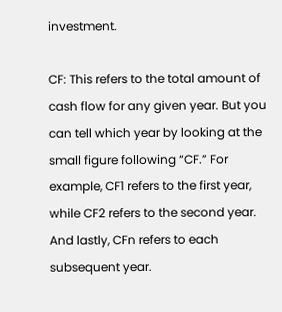investment.

CF: This refers to the total amount of cash flow for any given year. But you can tell which year by looking at the small figure following “CF.” For example, CF1 refers to the first year, while CF2 refers to the second year. And lastly, CFn refers to each subsequent year.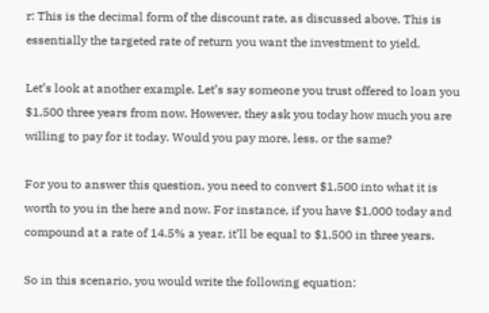r: This is the decimal form of the discount rate, as discussed above. This is essentially the targeted rate of return you want the investment to yield.

Let’s look at another example. Let’s say someone you trust offered to loan you $1,500 three years from now. However, they ask you today how much you are willing to pay for it today. Would you pay more, less, or the same?

For you to answer this question, you need to convert $1,500 into what it is worth to you in the here and now. For instance, if you have $1,000 today and compound at a rate of 14.5% a year, it’ll be equal to $1,500 in three years.

So in this scenario, you would write the following equation: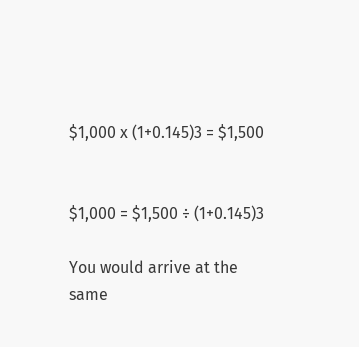$1,000 x (1+0.145)3 = $1,500


$1,000 = $1,500 ÷ (1+0.145)3

You would arrive at the same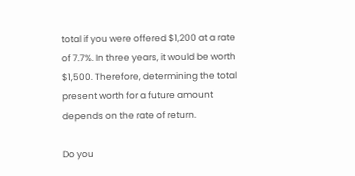total if you were offered $1,200 at a rate of 7.7%. In three years, it would be worth $1,500. Therefore, determining the total present worth for a future amount depends on the rate of return.

Do you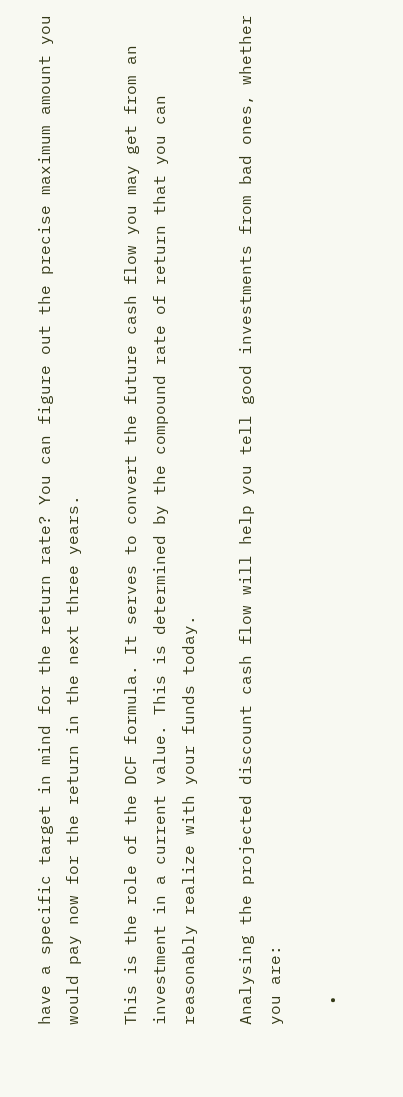have a specific target in mind for the return rate? You can figure out the precise maximum amount you would pay now for the return in the next three years.

This is the role of the DCF formula. It serves to convert the future cash flow you may get from an investment in a current value. This is determined by the compound rate of return that you can reasonably realize with your funds today.

Analysing the projected discount cash flow will help you tell good investments from bad ones, whether you are:

  •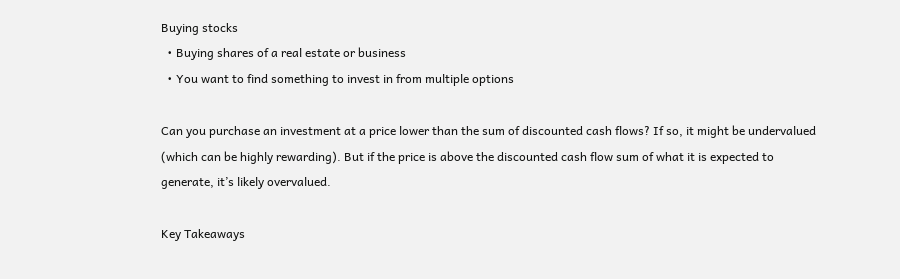Buying stocks
  • Buying shares of a real estate or business
  • You want to find something to invest in from multiple options

Can you purchase an investment at a price lower than the sum of discounted cash flows? If so, it might be undervalued (which can be highly rewarding). But if the price is above the discounted cash flow sum of what it is expected to generate, it’s likely overvalued.

Key Takeaways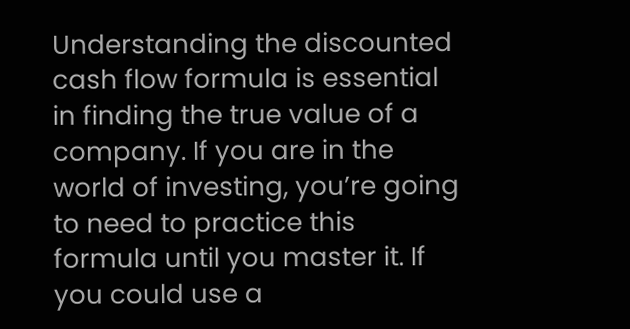Understanding the discounted cash flow formula is essential in finding the true value of a company. If you are in the world of investing, you’re going to need to practice this formula until you master it. If you could use a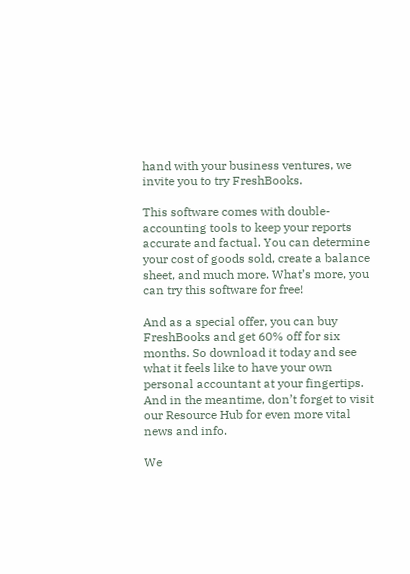hand with your business ventures, we invite you to try FreshBooks.

This software comes with double-accounting tools to keep your reports accurate and factual. You can determine your cost of goods sold, create a balance sheet, and much more. What’s more, you can try this software for free!

And as a special offer, you can buy FreshBooks and get 60% off for six months. So download it today and see what it feels like to have your own personal accountant at your fingertips. And in the meantime, don’t forget to visit our Resource Hub for even more vital news and info.

We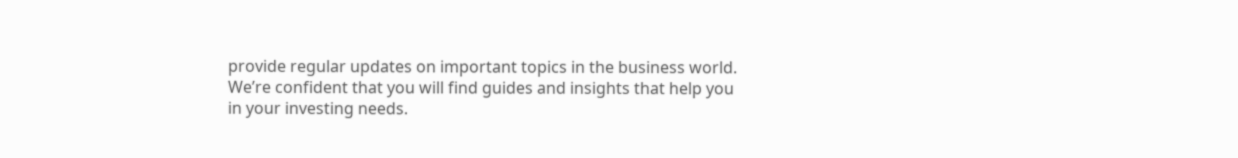provide regular updates on important topics in the business world. We’re confident that you will find guides and insights that help you in your investing needs.